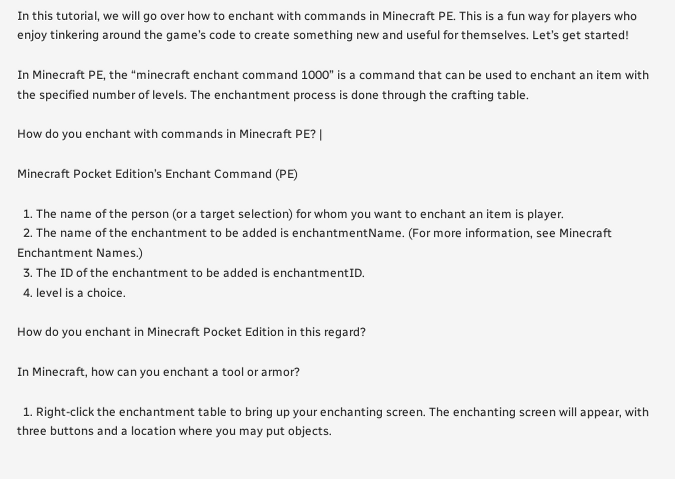In this tutorial, we will go over how to enchant with commands in Minecraft PE. This is a fun way for players who enjoy tinkering around the game’s code to create something new and useful for themselves. Let’s get started!

In Minecraft PE, the “minecraft enchant command 1000” is a command that can be used to enchant an item with the specified number of levels. The enchantment process is done through the crafting table.

How do you enchant with commands in Minecraft PE? |

Minecraft Pocket Edition’s Enchant Command (PE)

  1. The name of the person (or a target selection) for whom you want to enchant an item is player.
  2. The name of the enchantment to be added is enchantmentName. (For more information, see Minecraft Enchantment Names.)
  3. The ID of the enchantment to be added is enchantmentID.
  4. level is a choice.

How do you enchant in Minecraft Pocket Edition in this regard?

In Minecraft, how can you enchant a tool or armor?

  1. Right-click the enchantment table to bring up your enchanting screen. The enchanting screen will appear, with three buttons and a location where you may put objects.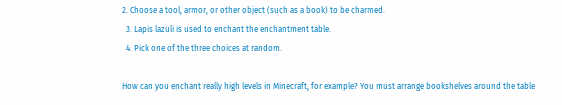2. Choose a tool, armor, or other object (such as a book) to be charmed.
  3. Lapis lazuli is used to enchant the enchantment table.
  4. Pick one of the three choices at random.

How can you enchant really high levels in Minecraft, for example? You must arrange bookshelves around the table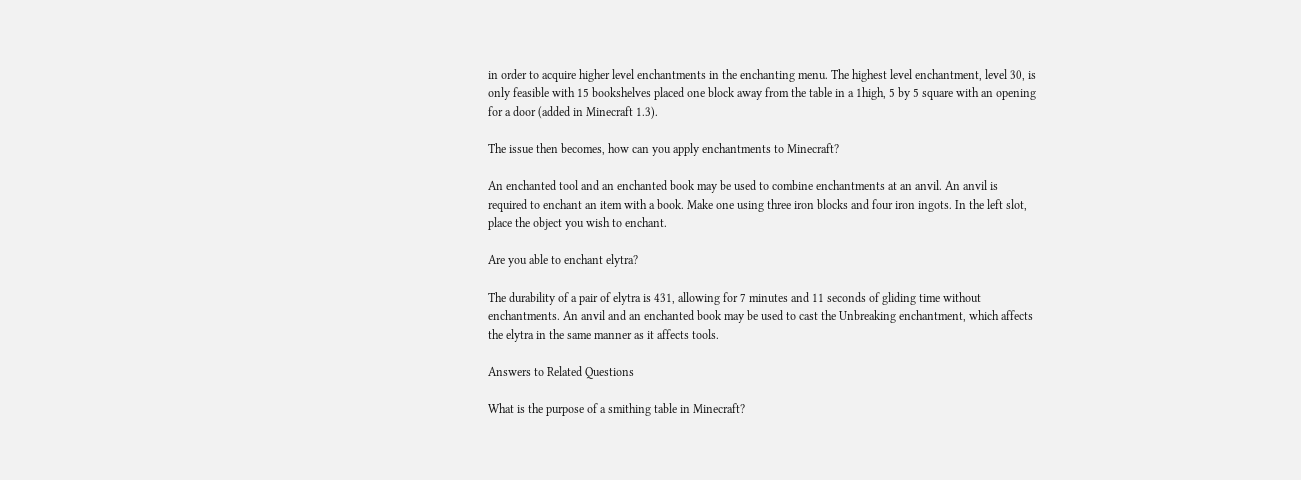in order to acquire higher level enchantments in the enchanting menu. The highest level enchantment, level 30, is only feasible with 15 bookshelves placed one block away from the table in a 1high, 5 by 5 square with an opening for a door (added in Minecraft 1.3).

The issue then becomes, how can you apply enchantments to Minecraft?

An enchanted tool and an enchanted book may be used to combine enchantments at an anvil. An anvil is required to enchant an item with a book. Make one using three iron blocks and four iron ingots. In the left slot, place the object you wish to enchant.

Are you able to enchant elytra?

The durability of a pair of elytra is 431, allowing for 7 minutes and 11 seconds of gliding time without enchantments. An anvil and an enchanted book may be used to cast the Unbreaking enchantment, which affects the elytra in the same manner as it affects tools.

Answers to Related Questions

What is the purpose of a smithing table in Minecraft?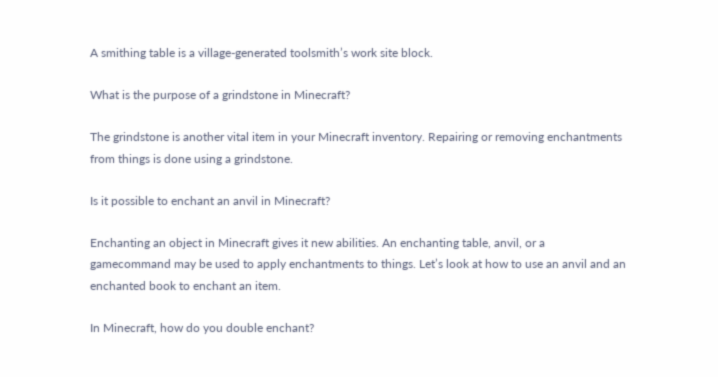A smithing table is a village-generated toolsmith’s work site block.

What is the purpose of a grindstone in Minecraft?

The grindstone is another vital item in your Minecraft inventory. Repairing or removing enchantments from things is done using a grindstone.

Is it possible to enchant an anvil in Minecraft?

Enchanting an object in Minecraft gives it new abilities. An enchanting table, anvil, or a gamecommand may be used to apply enchantments to things. Let’s look at how to use an anvil and an enchanted book to enchant an item.

In Minecraft, how do you double enchant?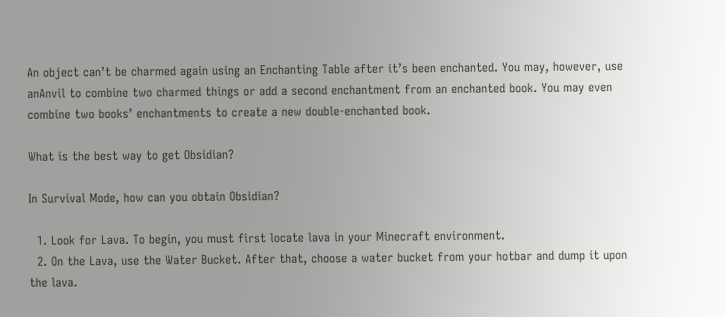An object can’t be charmed again using an Enchanting Table after it’s been enchanted. You may, however, use anAnvil to combine two charmed things or add a second enchantment from an enchanted book. You may even combine two books’ enchantments to create a new double-enchanted book.

What is the best way to get Obsidian?

In Survival Mode, how can you obtain Obsidian?

  1. Look for Lava. To begin, you must first locate lava in your Minecraft environment.
  2. On the Lava, use the Water Bucket. After that, choose a water bucket from your hotbar and dump it upon the lava.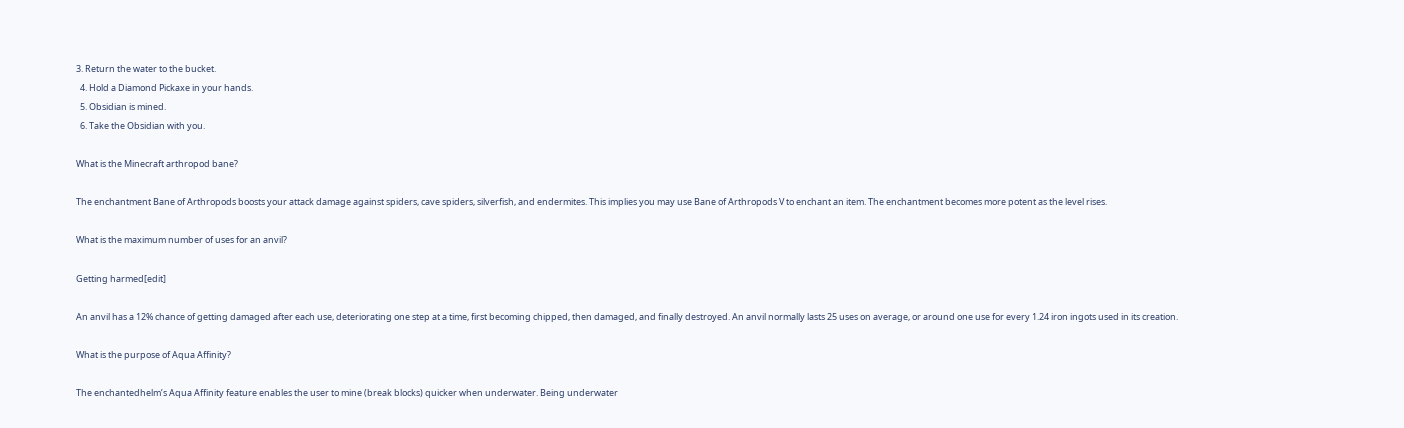3. Return the water to the bucket.
  4. Hold a Diamond Pickaxe in your hands.
  5. Obsidian is mined.
  6. Take the Obsidian with you.

What is the Minecraft arthropod bane?

The enchantment Bane of Arthropods boosts your attack damage against spiders, cave spiders, silverfish, and endermites. This implies you may use Bane of Arthropods V to enchant an item. The enchantment becomes more potent as the level rises.

What is the maximum number of uses for an anvil?

Getting harmed[edit]

An anvil has a 12% chance of getting damaged after each use, deteriorating one step at a time, first becoming chipped, then damaged, and finally destroyed. An anvil normally lasts 25 uses on average, or around one use for every 1.24 iron ingots used in its creation.

What is the purpose of Aqua Affinity?

The enchantedhelm’s Aqua Affinity feature enables the user to mine (break blocks) quicker when underwater. Being underwater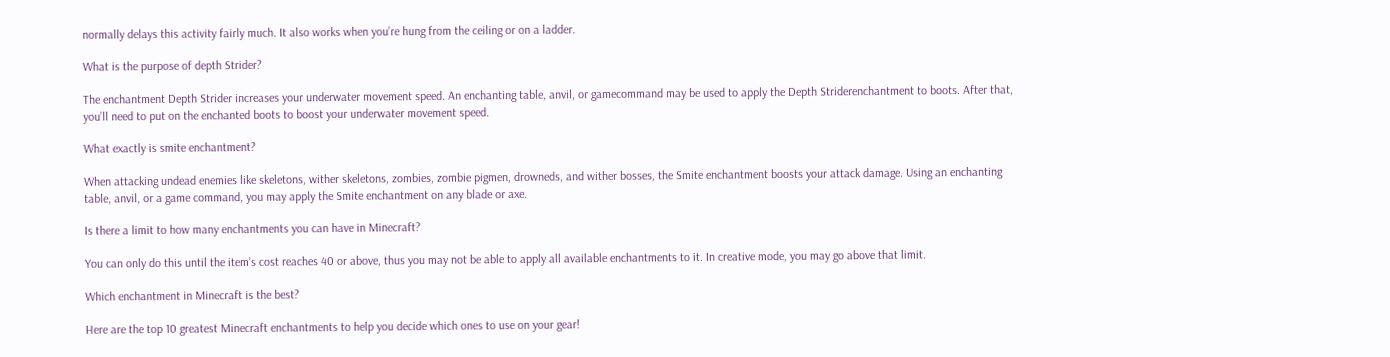normally delays this activity fairly much. It also works when you’re hung from the ceiling or on a ladder.

What is the purpose of depth Strider?

The enchantment Depth Strider increases your underwater movement speed. An enchanting table, anvil, or gamecommand may be used to apply the Depth Striderenchantment to boots. After that, you’ll need to put on the enchanted boots to boost your underwater movement speed.

What exactly is smite enchantment?

When attacking undead enemies like skeletons, wither skeletons, zombies, zombie pigmen, drowneds, and wither bosses, the Smite enchantment boosts your attack damage. Using an enchanting table, anvil, or a game command, you may apply the Smite enchantment on any blade or axe.

Is there a limit to how many enchantments you can have in Minecraft?

You can only do this until the item’s cost reaches 40 or above, thus you may not be able to apply all available enchantments to it. In creative mode, you may go above that limit.

Which enchantment in Minecraft is the best?

Here are the top 10 greatest Minecraft enchantments to help you decide which ones to use on your gear!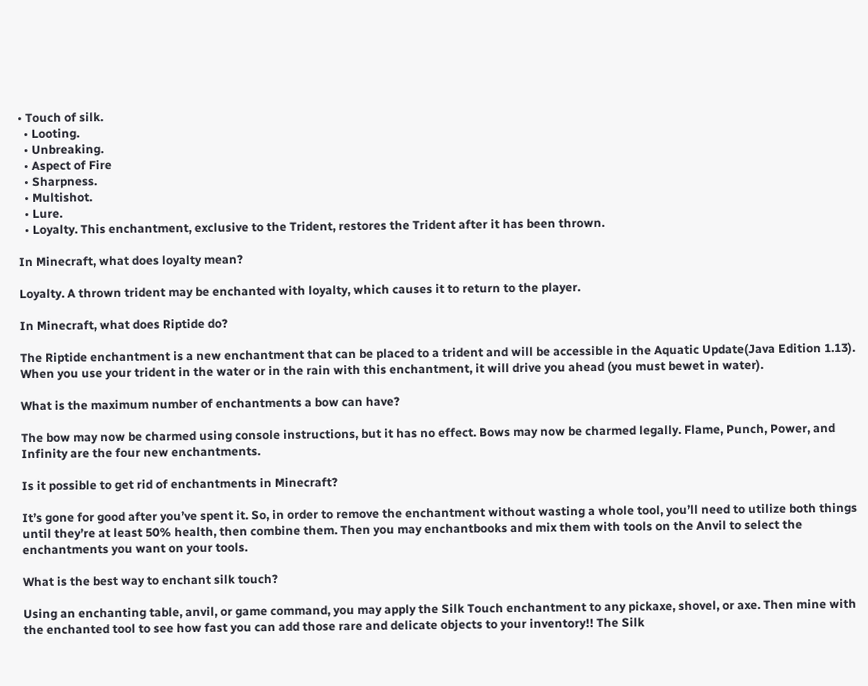• Touch of silk.
  • Looting.
  • Unbreaking.
  • Aspect of Fire
  • Sharpness.
  • Multishot.
  • Lure.
  • Loyalty. This enchantment, exclusive to the Trident, restores the Trident after it has been thrown.

In Minecraft, what does loyalty mean?

Loyalty. A thrown trident may be enchanted with loyalty, which causes it to return to the player.

In Minecraft, what does Riptide do?

The Riptide enchantment is a new enchantment that can be placed to a trident and will be accessible in the Aquatic Update(Java Edition 1.13). When you use your trident in the water or in the rain with this enchantment, it will drive you ahead (you must bewet in water).

What is the maximum number of enchantments a bow can have?

The bow may now be charmed using console instructions, but it has no effect. Bows may now be charmed legally. Flame, Punch, Power, and Infinity are the four new enchantments.

Is it possible to get rid of enchantments in Minecraft?

It’s gone for good after you’ve spent it. So, in order to remove the enchantment without wasting a whole tool, you’ll need to utilize both things until they’re at least 50% health, then combine them. Then you may enchantbooks and mix them with tools on the Anvil to select the enchantments you want on your tools.

What is the best way to enchant silk touch?

Using an enchanting table, anvil, or game command, you may apply the Silk Touch enchantment to any pickaxe, shovel, or axe. Then mine with the enchanted tool to see how fast you can add those rare and delicate objects to your inventory!! The Silk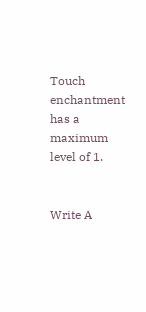Touch enchantment has a maximum level of 1.


Write A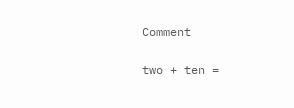Comment

two + ten =